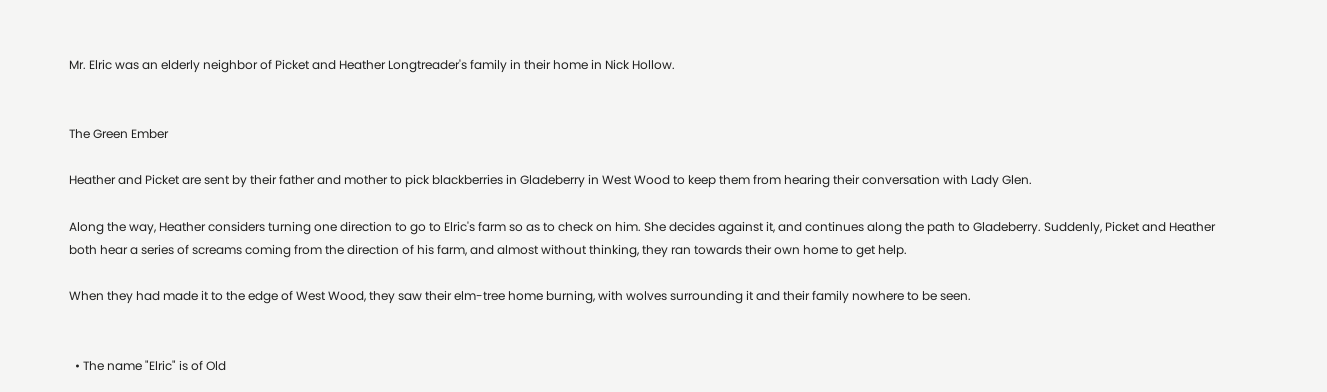Mr. Elric was an elderly neighbor of Picket and Heather Longtreader's family in their home in Nick Hollow.


The Green Ember

Heather and Picket are sent by their father and mother to pick blackberries in Gladeberry in West Wood to keep them from hearing their conversation with Lady Glen.

Along the way, Heather considers turning one direction to go to Elric's farm so as to check on him. She decides against it, and continues along the path to Gladeberry. Suddenly, Picket and Heather both hear a series of screams coming from the direction of his farm, and almost without thinking, they ran towards their own home to get help.

When they had made it to the edge of West Wood, they saw their elm-tree home burning, with wolves surrounding it and their family nowhere to be seen.


  • The name "Elric" is of Old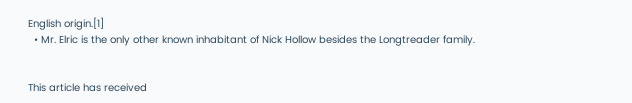English origin.[1]
  • Mr. Elric is the only other known inhabitant of Nick Hollow besides the Longtreader family.


This article has received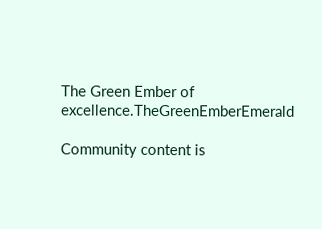The Green Ember of excellence.TheGreenEmberEmerald

Community content is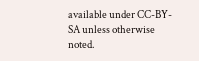available under CC-BY-SA unless otherwise noted.